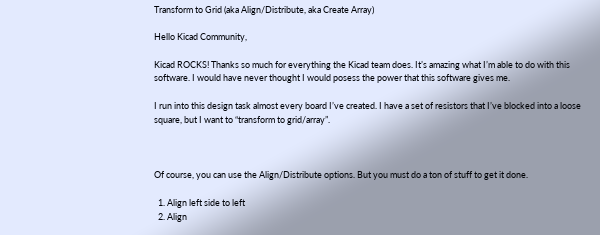Transform to Grid (aka Align/Distribute, aka Create Array)

Hello Kicad Community,

Kicad ROCKS! Thanks so much for everything the Kicad team does. It’s amazing what I’m able to do with this software. I would have never thought I would posess the power that this software gives me.

I run into this design task almost every board I’ve created. I have a set of resistors that I’ve blocked into a loose square, but I want to “transform to grid/array”.



Of course, you can use the Align/Distribute options. But you must do a ton of stuff to get it done.

  1. Align left side to left
  2. Align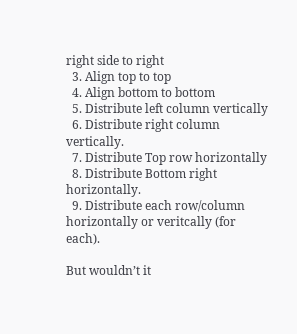right side to right
  3. Align top to top
  4. Align bottom to bottom
  5. Distribute left column vertically
  6. Distribute right column vertically.
  7. Distribute Top row horizontally
  8. Distribute Bottom right horizontally.
  9. Distribute each row/column horizontally or veritcally (for each).

But wouldn’t it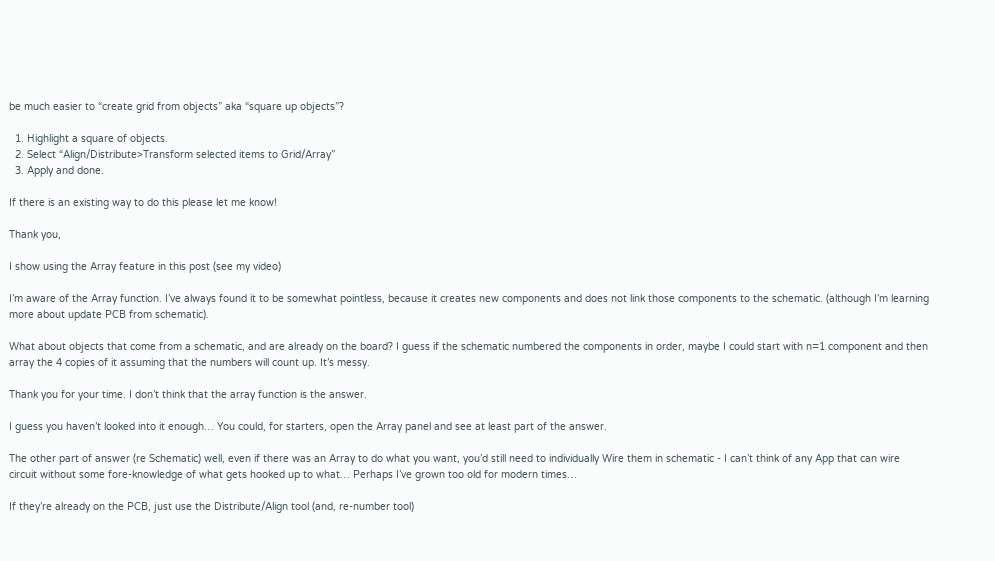be much easier to “create grid from objects” aka “square up objects”?

  1. Highlight a square of objects.
  2. Select “Align/Distribute>Transform selected items to Grid/Array”
  3. Apply and done.

If there is an existing way to do this please let me know!

Thank you,

I show using the Array feature in this post (see my video)

I’m aware of the Array function. I’ve always found it to be somewhat pointless, because it creates new components and does not link those components to the schematic. (although I’m learning more about update PCB from schematic).

What about objects that come from a schematic, and are already on the board? I guess if the schematic numbered the components in order, maybe I could start with n=1 component and then array the 4 copies of it assuming that the numbers will count up. It’s messy.

Thank you for your time. I don’t think that the array function is the answer.

I guess you haven’t looked into it enough… You could, for starters, open the Array panel and see at least part of the answer.

The other part of answer (re Schematic) well, even if there was an Array to do what you want, you’d still need to individually Wire them in schematic - I can’t think of any App that can wire circuit without some fore-knowledge of what gets hooked up to what… Perhaps I’ve grown too old for modern times…

If they’re already on the PCB, just use the Distribute/Align tool (and, re-number tool)